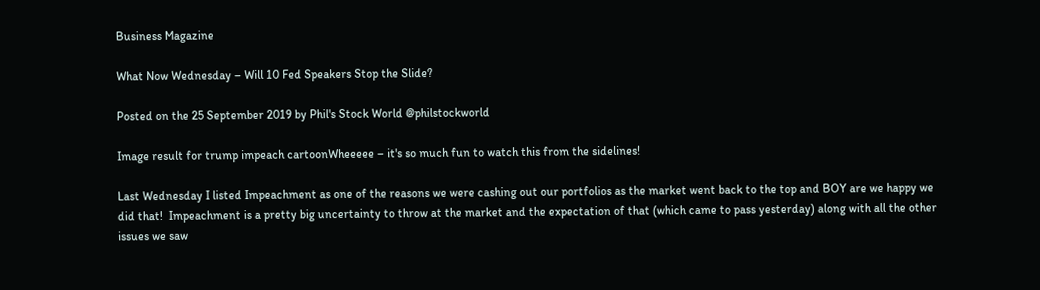Business Magazine

What Now Wednesday – Will 10 Fed Speakers Stop the Slide?

Posted on the 25 September 2019 by Phil's Stock World @philstockworld

Image result for trump impeach cartoonWheeeee – it's so much fun to watch this from the sidelines!

Last Wednesday I listed Impeachment as one of the reasons we were cashing out our portfolios as the market went back to the top and BOY are we happy we did that!  Impeachment is a pretty big uncertainty to throw at the market and the expectation of that (which came to pass yesterday) along with all the other issues we saw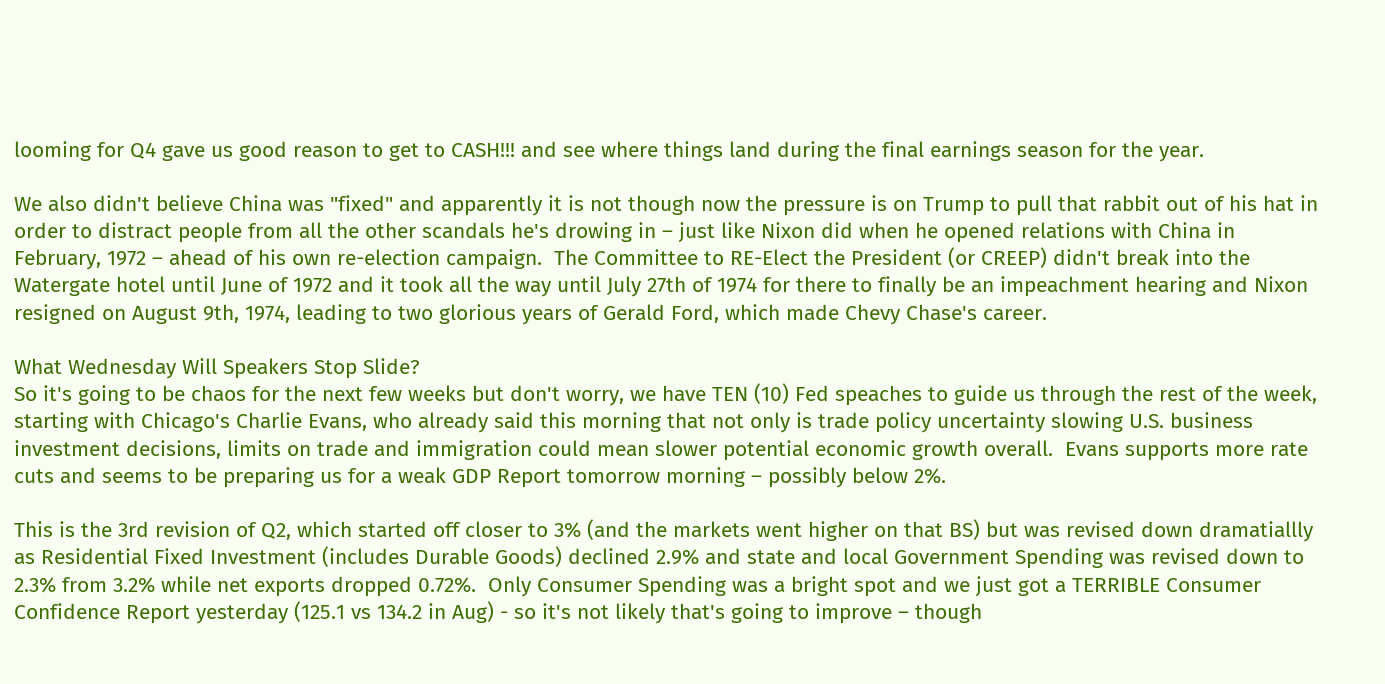looming for Q4 gave us good reason to get to CASH!!! and see where things land during the final earnings season for the year.

We also didn't believe China was "fixed" and apparently it is not though now the pressure is on Trump to pull that rabbit out of his hat in order to distract people from all the other scandals he's drowing in – just like Nixon did when he opened relations with China in February, 1972 – ahead of his own re-election campaign.  The Committee to RE-Elect the President (or CREEP) didn't break into the Watergate hotel until June of 1972 and it took all the way until July 27th of 1974 for there to finally be an impeachment hearing and Nixon resigned on August 9th, 1974, leading to two glorious years of Gerald Ford, which made Chevy Chase's career.

What Wednesday Will Speakers Stop Slide?
So it's going to be chaos for the next few weeks but don't worry, we have TEN (10) Fed speaches to guide us through the rest of the week, starting with Chicago's Charlie Evans, who already said this morning that not only is trade policy uncertainty slowing U.S. business investment decisions, limits on trade and immigration could mean slower potential economic growth overall.  Evans supports more rate cuts and seems to be preparing us for a weak GDP Report tomorrow morning – possibly below 2%.

This is the 3rd revision of Q2, which started off closer to 3% (and the markets went higher on that BS) but was revised down dramatiallly as Residential Fixed Investment (includes Durable Goods) declined 2.9% and state and local Government Spending was revised down to 2.3% from 3.2% while net exports dropped 0.72%.  Only Consumer Spending was a bright spot and we just got a TERRIBLE Consumer Confidence Report yesterday (125.1 vs 134.2 in Aug) - so it's not likely that's going to improve – though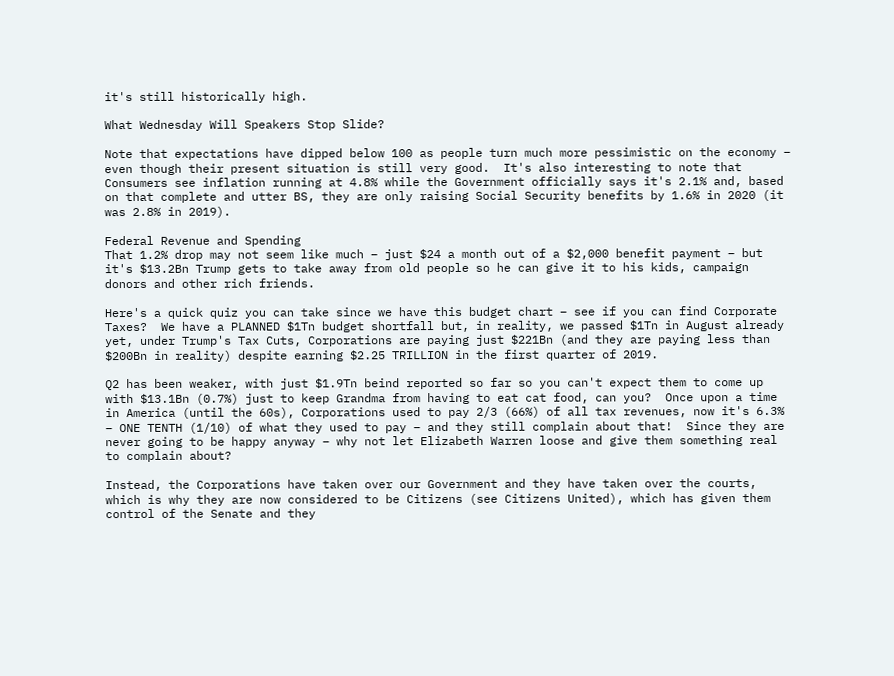it's still historically high.

What Wednesday Will Speakers Stop Slide?

Note that expectations have dipped below 100 as people turn much more pessimistic on the economy – even though their present situation is still very good.  It's also interesting to note that Consumers see inflation running at 4.8% while the Government officially says it's 2.1% and, based on that complete and utter BS, they are only raising Social Security benefits by 1.6% in 2020 (it was 2.8% in 2019).

Federal Revenue and Spending
That 1.2% drop may not seem like much – just $24 a month out of a $2,000 benefit payment – but it's $13.2Bn Trump gets to take away from old people so he can give it to his kids, campaign donors and other rich friends.

Here's a quick quiz you can take since we have this budget chart – see if you can find Corporate Taxes?  We have a PLANNED $1Tn budget shortfall but, in reality, we passed $1Tn in August already yet, under Trump's Tax Cuts, Corporations are paying just $221Bn (and they are paying less than $200Bn in reality) despite earning $2.25 TRILLION in the first quarter of 2019.

Q2 has been weaker, with just $1.9Tn beind reported so far so you can't expect them to come up with $13.1Bn (0.7%) just to keep Grandma from having to eat cat food, can you?  Once upon a time in America (until the 60s), Corporations used to pay 2/3 (66%) of all tax revenues, now it's 6.3% – ONE TENTH (1/10) of what they used to pay – and they still complain about that!  Since they are never going to be happy anyway – why not let Elizabeth Warren loose and give them something real to complain about?

Instead, the Corporations have taken over our Government and they have taken over the courts, which is why they are now considered to be Citizens (see Citizens United), which has given them control of the Senate and they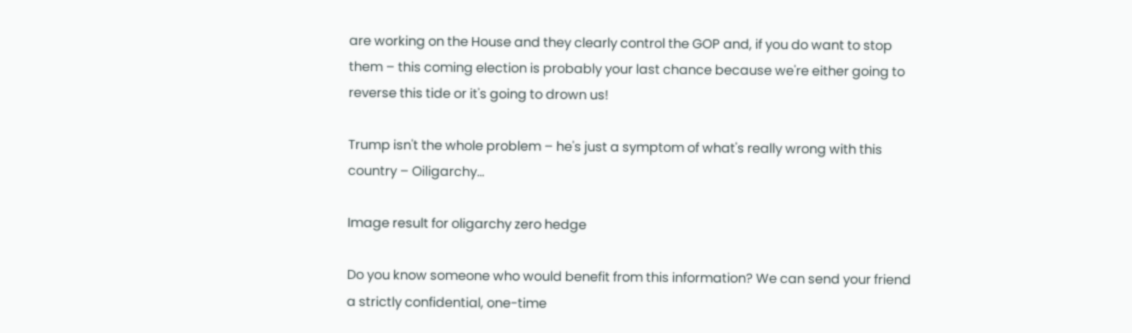are working on the House and they clearly control the GOP and, if you do want to stop them – this coming election is probably your last chance because we're either going to reverse this tide or it's going to drown us!

Trump isn't the whole problem – he's just a symptom of what's really wrong with this country – Oiligarchy…

Image result for oligarchy zero hedge

Do you know someone who would benefit from this information? We can send your friend a strictly confidential, one-time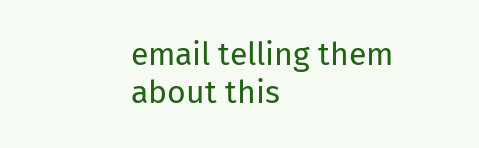email telling them about this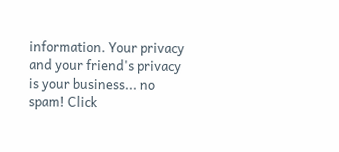information. Your privacy and your friend's privacy is your business... no spam! Click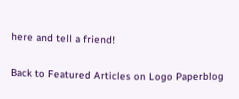here and tell a friend!

Back to Featured Articles on Logo Paperblog